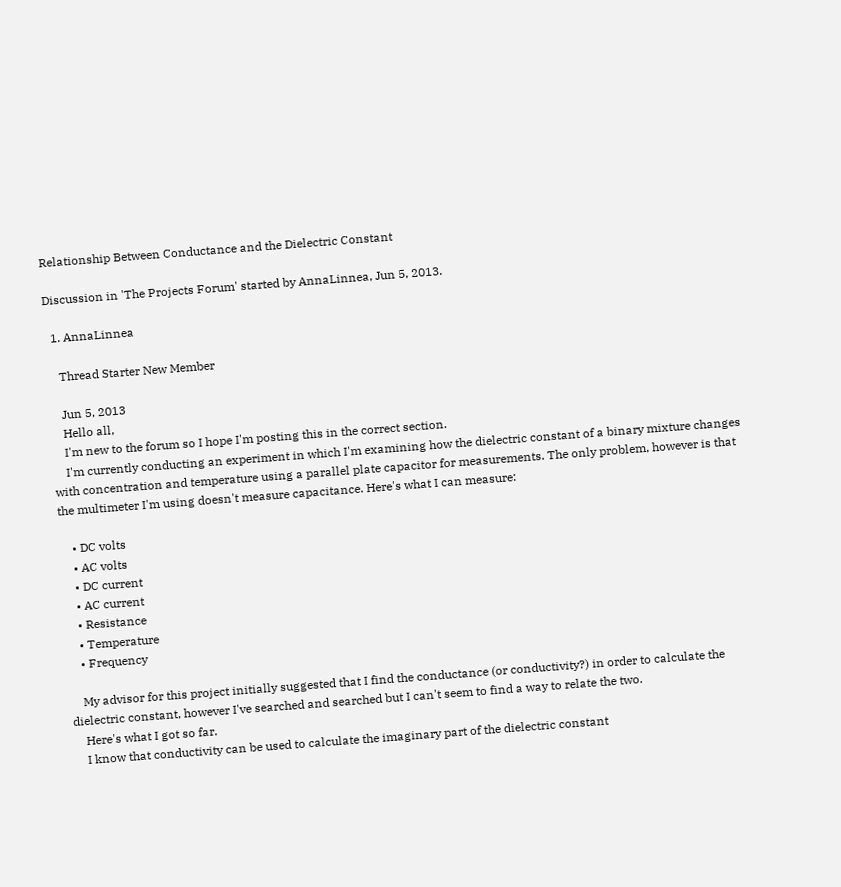Relationship Between Conductance and the Dielectric Constant

Discussion in 'The Projects Forum' started by AnnaLinnea, Jun 5, 2013.

  1. AnnaLinnea

    Thread Starter New Member

    Jun 5, 2013
    Hello all,
    I'm new to the forum so I hope I'm posting this in the correct section.
    I'm currently conducting an experiment in which I'm examining how the dielectric constant of a binary mixture changes with concentration and temperature using a parallel plate capacitor for measurements. The only problem, however is that the multimeter I'm using doesn't measure capacitance. Here's what I can measure:

    • DC volts
    • AC volts
    • DC current
    • AC current
    • Resistance
    • Temperature
    • Frequency

    My advisor for this project initially suggested that I find the conductance (or conductivity?) in order to calculate the dielectric constant, however I've searched and searched but I can't seem to find a way to relate the two.
    Here's what I got so far.
    I know that conductivity can be used to calculate the imaginary part of the dielectric constant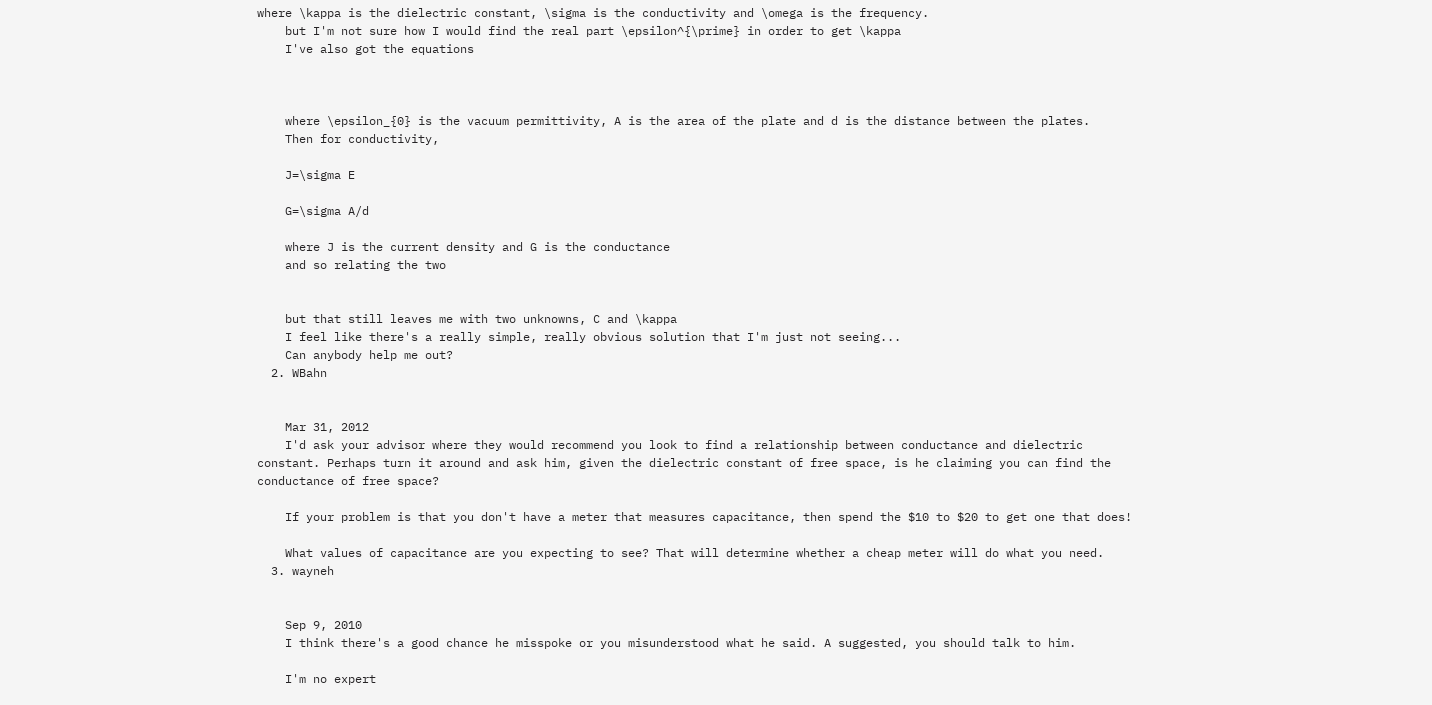where \kappa is the dielectric constant, \sigma is the conductivity and \omega is the frequency.
    but I'm not sure how I would find the real part \epsilon^{\prime} in order to get \kappa
    I've also got the equations



    where \epsilon_{0} is the vacuum permittivity, A is the area of the plate and d is the distance between the plates.
    Then for conductivity,

    J=\sigma E

    G=\sigma A/d

    where J is the current density and G is the conductance
    and so relating the two


    but that still leaves me with two unknowns, C and \kappa
    I feel like there's a really simple, really obvious solution that I'm just not seeing...
    Can anybody help me out?
  2. WBahn


    Mar 31, 2012
    I'd ask your advisor where they would recommend you look to find a relationship between conductance and dielectric constant. Perhaps turn it around and ask him, given the dielectric constant of free space, is he claiming you can find the conductance of free space?

    If your problem is that you don't have a meter that measures capacitance, then spend the $10 to $20 to get one that does!

    What values of capacitance are you expecting to see? That will determine whether a cheap meter will do what you need.
  3. wayneh


    Sep 9, 2010
    I think there's a good chance he misspoke or you misunderstood what he said. A suggested, you should talk to him.

    I'm no expert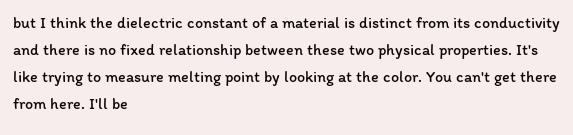but I think the dielectric constant of a material is distinct from its conductivity and there is no fixed relationship between these two physical properties. It's like trying to measure melting point by looking at the color. You can't get there from here. I'll be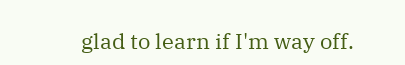glad to learn if I'm way off.